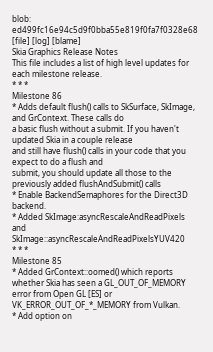blob: ed499fc16e94c5d9f0bba55e819f0fa7f0328e68 [file] [log] [blame]
Skia Graphics Release Notes
This file includes a list of high level updates for each milestone release.
* * *
Milestone 86
* Adds default flush() calls to SkSurface, SkImage, and GrContext. These calls do
a basic flush without a submit. If you haven't updated Skia in a couple release
and still have flush() calls in your code that you expect to do a flush and
submit, you should update all those to the previously added flushAndSubmit() calls
* Enable BackendSemaphores for the Direct3D backend.
* Added SkImage:asyncRescaleAndReadPixels and SkImage::asyncRescaleAndReadPixelsYUV420
* * *
Milestone 85
* Added GrContext::oomed() which reports whether Skia has seen a GL_OUT_OF_MEMORY
error from Open GL [ES] or VK_ERROR_OUT_OF_*_MEMORY from Vulkan.
* Add option on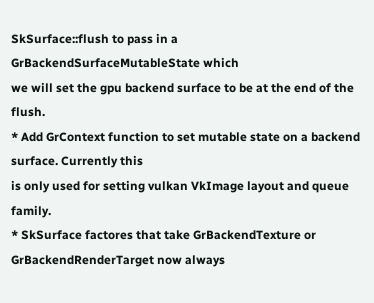SkSurface::flush to pass in a GrBackendSurfaceMutableState which
we will set the gpu backend surface to be at the end of the flush.
* Add GrContext function to set mutable state on a backend surface. Currently this
is only used for setting vulkan VkImage layout and queue family.
* SkSurface factores that take GrBackendTexture or GrBackendRenderTarget now always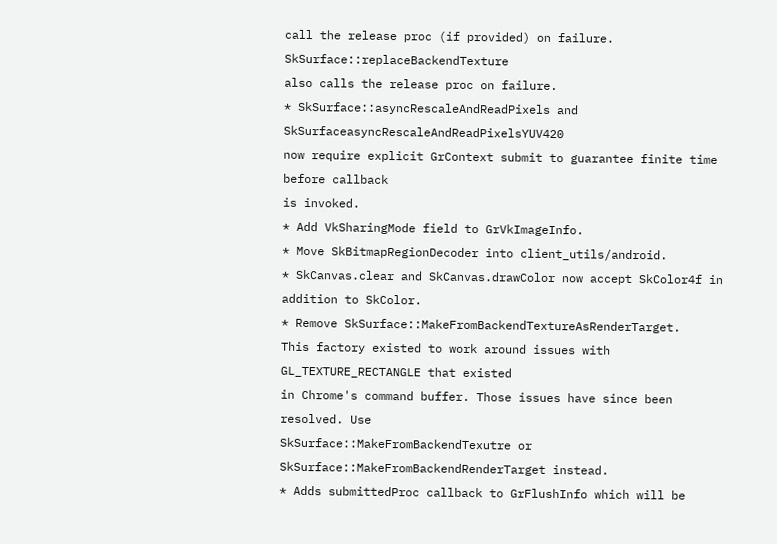call the release proc (if provided) on failure. SkSurface::replaceBackendTexture
also calls the release proc on failure.
* SkSurface::asyncRescaleAndReadPixels and SkSurfaceasyncRescaleAndReadPixelsYUV420
now require explicit GrContext submit to guarantee finite time before callback
is invoked.
* Add VkSharingMode field to GrVkImageInfo.
* Move SkBitmapRegionDecoder into client_utils/android.
* SkCanvas.clear and SkCanvas.drawColor now accept SkColor4f in addition to SkColor.
* Remove SkSurface::MakeFromBackendTextureAsRenderTarget.
This factory existed to work around issues with GL_TEXTURE_RECTANGLE that existed
in Chrome's command buffer. Those issues have since been resolved. Use
SkSurface::MakeFromBackendTexutre or SkSurface::MakeFromBackendRenderTarget instead.
* Adds submittedProc callback to GrFlushInfo which will be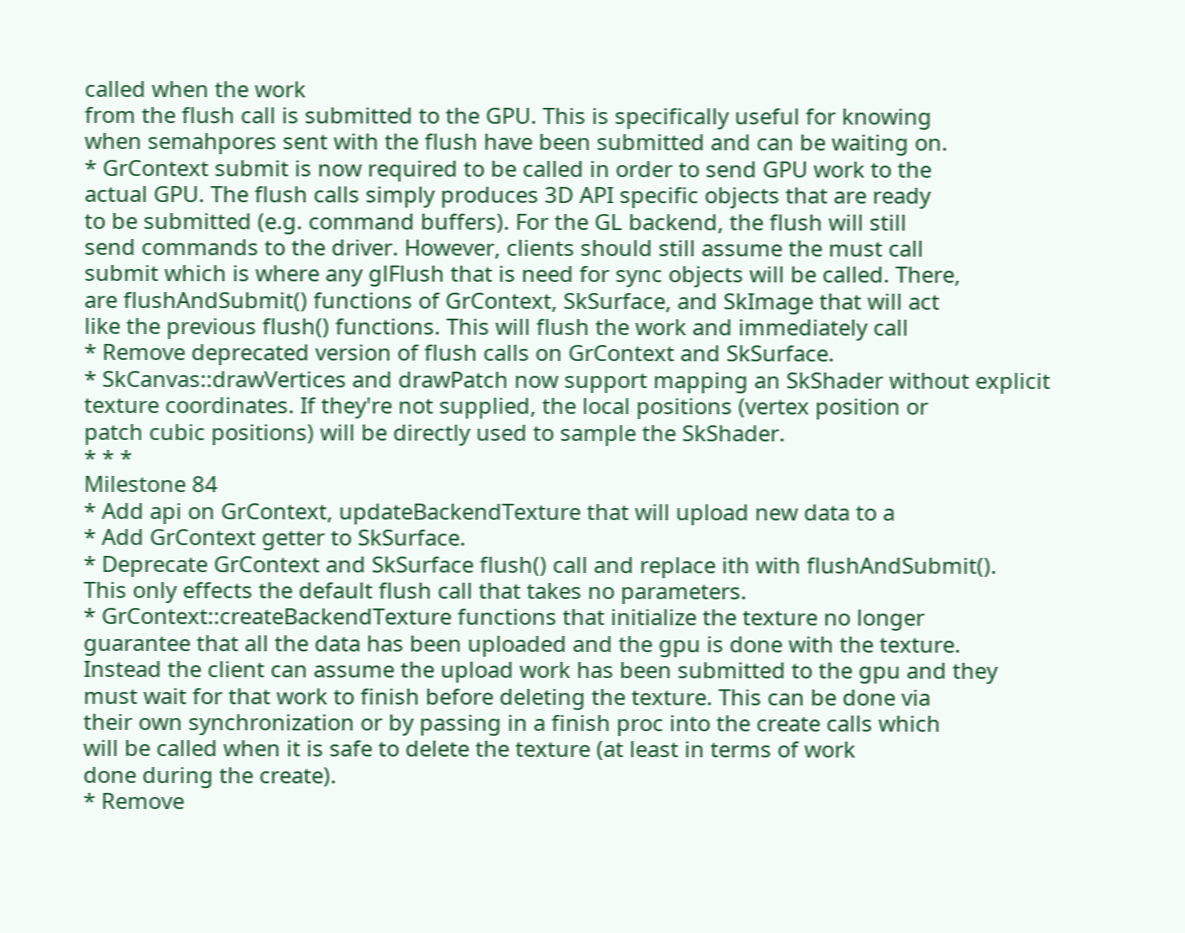called when the work
from the flush call is submitted to the GPU. This is specifically useful for knowing
when semahpores sent with the flush have been submitted and can be waiting on.
* GrContext submit is now required to be called in order to send GPU work to the
actual GPU. The flush calls simply produces 3D API specific objects that are ready
to be submitted (e.g. command buffers). For the GL backend, the flush will still
send commands to the driver. However, clients should still assume the must call
submit which is where any glFlush that is need for sync objects will be called. There,
are flushAndSubmit() functions of GrContext, SkSurface, and SkImage that will act
like the previous flush() functions. This will flush the work and immediately call
* Remove deprecated version of flush calls on GrContext and SkSurface.
* SkCanvas::drawVertices and drawPatch now support mapping an SkShader without explicit
texture coordinates. If they're not supplied, the local positions (vertex position or
patch cubic positions) will be directly used to sample the SkShader.
* * *
Milestone 84
* Add api on GrContext, updateBackendTexture that will upload new data to a
* Add GrContext getter to SkSurface.
* Deprecate GrContext and SkSurface flush() call and replace ith with flushAndSubmit().
This only effects the default flush call that takes no parameters.
* GrContext::createBackendTexture functions that initialize the texture no longer
guarantee that all the data has been uploaded and the gpu is done with the texture.
Instead the client can assume the upload work has been submitted to the gpu and they
must wait for that work to finish before deleting the texture. This can be done via
their own synchronization or by passing in a finish proc into the create calls which
will be called when it is safe to delete the texture (at least in terms of work
done during the create).
* Remove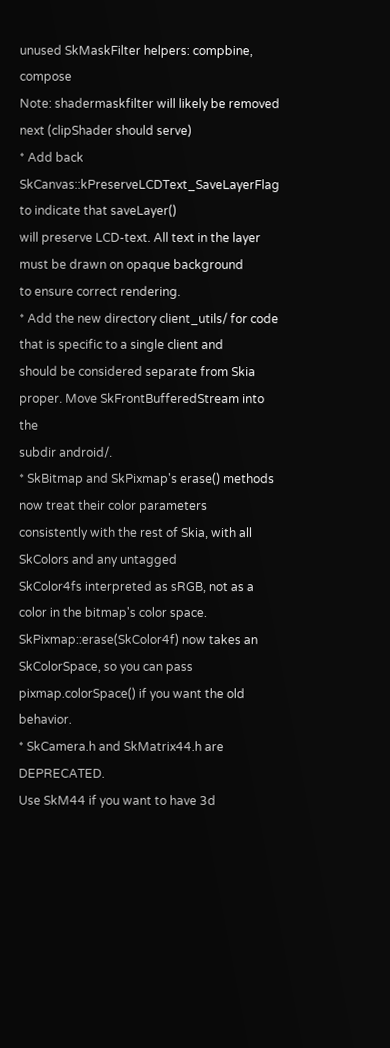unused SkMaskFilter helpers: compbine, compose
Note: shadermaskfilter will likely be removed next (clipShader should serve)
* Add back SkCanvas::kPreserveLCDText_SaveLayerFlag to indicate that saveLayer()
will preserve LCD-text. All text in the layer must be drawn on opaque background
to ensure correct rendering.
* Add the new directory client_utils/ for code that is specific to a single client and
should be considered separate from Skia proper. Move SkFrontBufferedStream into the
subdir android/.
* SkBitmap and SkPixmap's erase() methods now treat their color parameters
consistently with the rest of Skia, with all SkColors and any untagged
SkColor4fs interpreted as sRGB, not as a color in the bitmap's color space.
SkPixmap::erase(SkColor4f) now takes an SkColorSpace, so you can pass
pixmap.colorSpace() if you want the old behavior.
* SkCamera.h and SkMatrix44.h are DEPRECATED.
Use SkM44 if you want to have 3d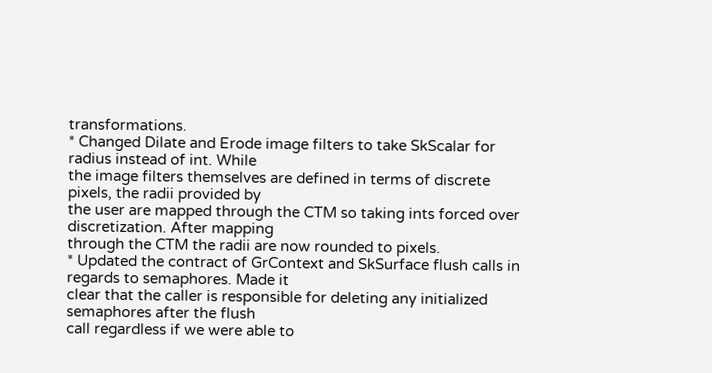transformations.
* Changed Dilate and Erode image filters to take SkScalar for radius instead of int. While
the image filters themselves are defined in terms of discrete pixels, the radii provided by
the user are mapped through the CTM so taking ints forced over discretization. After mapping
through the CTM the radii are now rounded to pixels.
* Updated the contract of GrContext and SkSurface flush calls in regards to semaphores. Made it
clear that the caller is responsible for deleting any initialized semaphores after the flush
call regardless if we were able to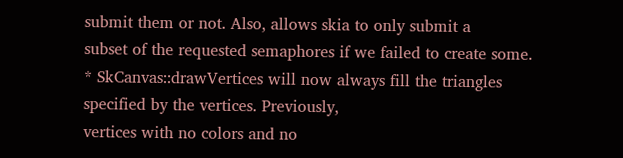submit them or not. Also, allows skia to only submit a
subset of the requested semaphores if we failed to create some.
* SkCanvas::drawVertices will now always fill the triangles specified by the vertices. Previously,
vertices with no colors and no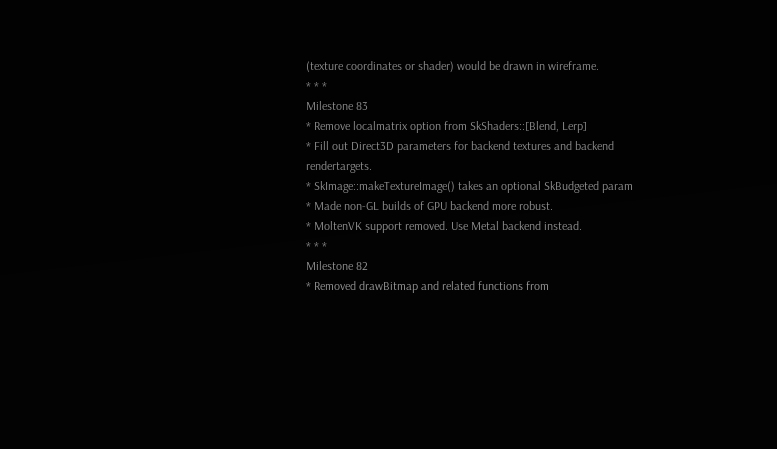(texture coordinates or shader) would be drawn in wireframe.
* * *
Milestone 83
* Remove localmatrix option from SkShaders::[Blend, Lerp]
* Fill out Direct3D parameters for backend textures and backend rendertargets.
* SkImage::makeTextureImage() takes an optional SkBudgeted param
* Made non-GL builds of GPU backend more robust.
* MoltenVK support removed. Use Metal backend instead.
* * *
Milestone 82
* Removed drawBitmap and related functions from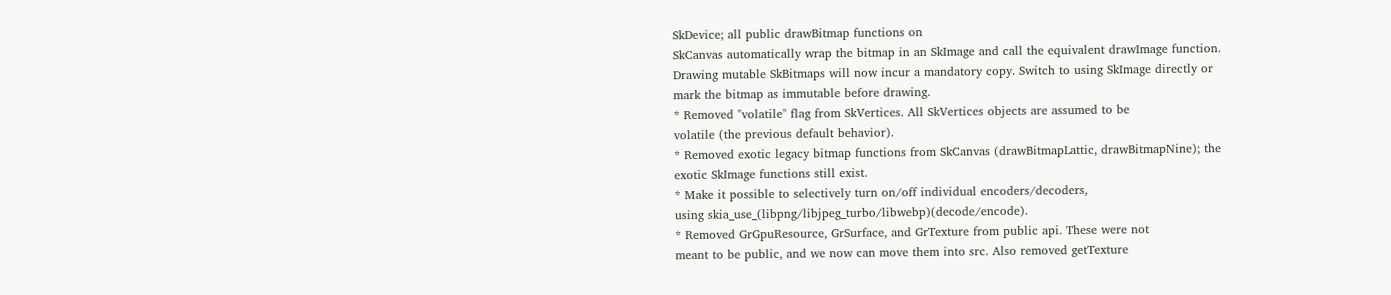SkDevice; all public drawBitmap functions on
SkCanvas automatically wrap the bitmap in an SkImage and call the equivalent drawImage function.
Drawing mutable SkBitmaps will now incur a mandatory copy. Switch to using SkImage directly or
mark the bitmap as immutable before drawing.
* Removed "volatile" flag from SkVertices. All SkVertices objects are assumed to be
volatile (the previous default behavior).
* Removed exotic legacy bitmap functions from SkCanvas (drawBitmapLattic, drawBitmapNine); the
exotic SkImage functions still exist.
* Make it possible to selectively turn on/off individual encoders/decoders,
using skia_use_(libpng/libjpeg_turbo/libwebp)(decode/encode).
* Removed GrGpuResource, GrSurface, and GrTexture from public api. These were not
meant to be public, and we now can move them into src. Also removed getTexture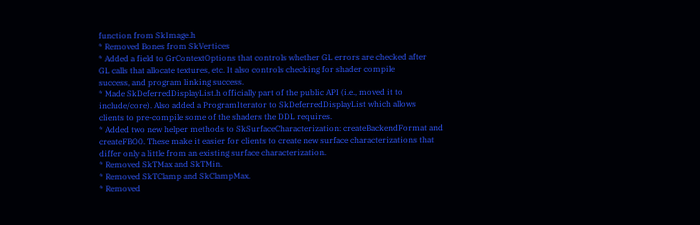function from SkImage.h
* Removed Bones from SkVertices
* Added a field to GrContextOptions that controls whether GL errors are checked after
GL calls that allocate textures, etc. It also controls checking for shader compile
success, and program linking success.
* Made SkDeferredDisplayList.h officially part of the public API (i.e., moved it to
include/core). Also added a ProgramIterator to SkDeferredDisplayList which allows
clients to pre-compile some of the shaders the DDL requires.
* Added two new helper methods to SkSurfaceCharacterization: createBackendFormat and
createFBO0. These make it easier for clients to create new surface characterizations that
differ only a little from an existing surface characterization.
* Removed SkTMax and SkTMin.
* Removed SkTClamp and SkClampMax.
* Removed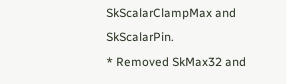SkScalarClampMax and SkScalarPin.
* Removed SkMax32 and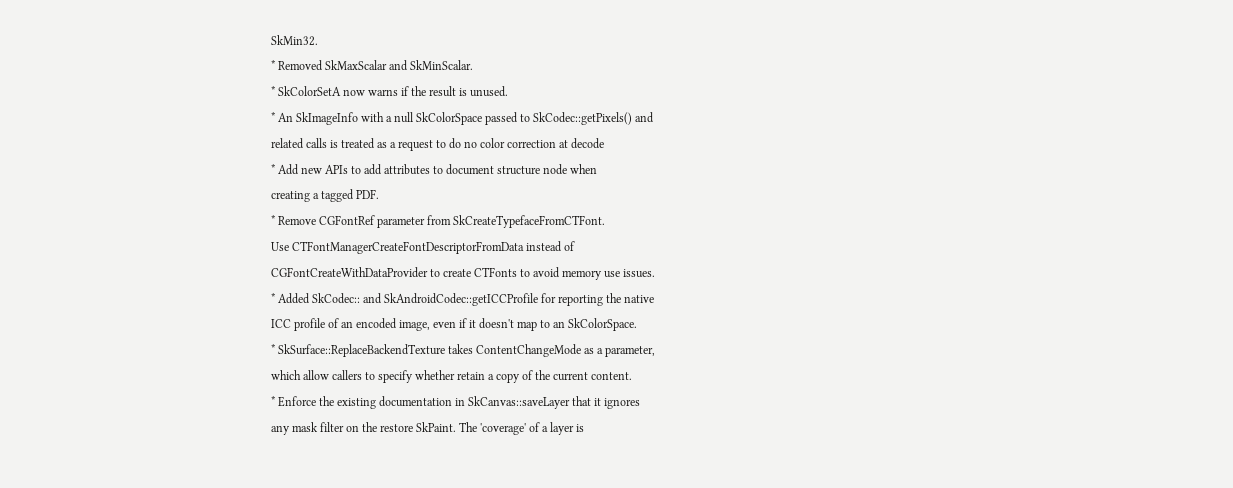SkMin32.
* Removed SkMaxScalar and SkMinScalar.
* SkColorSetA now warns if the result is unused.
* An SkImageInfo with a null SkColorSpace passed to SkCodec::getPixels() and
related calls is treated as a request to do no color correction at decode
* Add new APIs to add attributes to document structure node when
creating a tagged PDF.
* Remove CGFontRef parameter from SkCreateTypefaceFromCTFont.
Use CTFontManagerCreateFontDescriptorFromData instead of
CGFontCreateWithDataProvider to create CTFonts to avoid memory use issues.
* Added SkCodec:: and SkAndroidCodec::getICCProfile for reporting the native
ICC profile of an encoded image, even if it doesn't map to an SkColorSpace.
* SkSurface::ReplaceBackendTexture takes ContentChangeMode as a parameter,
which allow callers to specify whether retain a copy of the current content.
* Enforce the existing documentation in SkCanvas::saveLayer that it ignores
any mask filter on the restore SkPaint. The 'coverage' of a layer is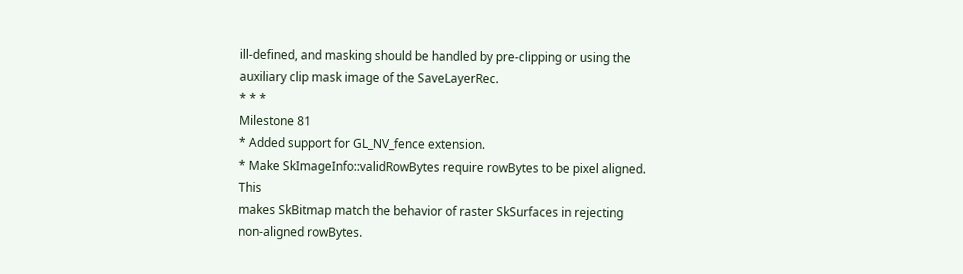ill-defined, and masking should be handled by pre-clipping or using the
auxiliary clip mask image of the SaveLayerRec.
* * *
Milestone 81
* Added support for GL_NV_fence extension.
* Make SkImageInfo::validRowBytes require rowBytes to be pixel aligned. This
makes SkBitmap match the behavior of raster SkSurfaces in rejecting
non-aligned rowBytes.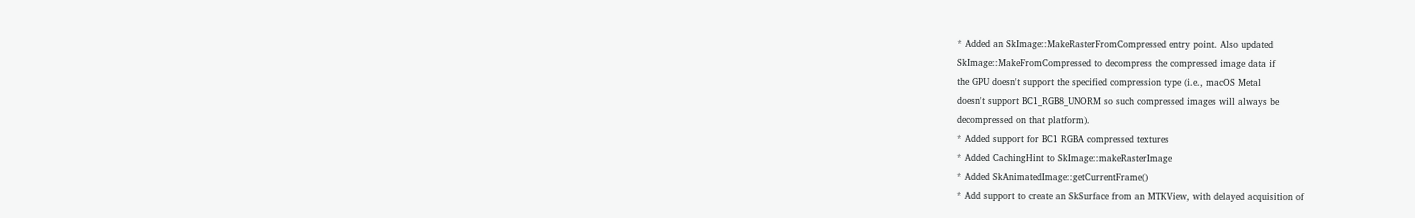* Added an SkImage::MakeRasterFromCompressed entry point. Also updated
SkImage::MakeFromCompressed to decompress the compressed image data if
the GPU doesn't support the specified compression type (i.e., macOS Metal
doesn't support BC1_RGB8_UNORM so such compressed images will always be
decompressed on that platform).
* Added support for BC1 RGBA compressed textures
* Added CachingHint to SkImage::makeRasterImage
* Added SkAnimatedImage::getCurrentFrame()
* Add support to create an SkSurface from an MTKView, with delayed acquisition of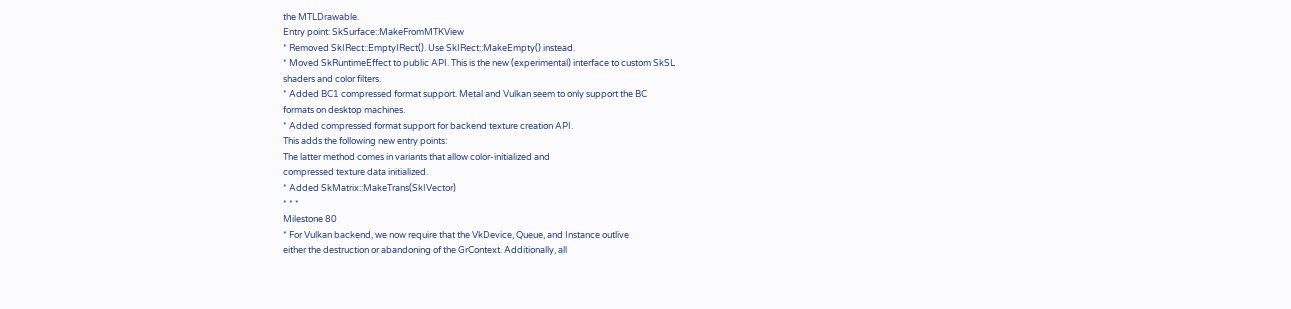the MTLDrawable.
Entry point: SkSurface::MakeFromMTKView
* Removed SkIRect::EmptyIRect(). Use SkIRect::MakeEmpty() instead.
* Moved SkRuntimeEffect to public API. This is the new (experimental) interface to custom SkSL
shaders and color filters.
* Added BC1 compressed format support. Metal and Vulkan seem to only support the BC
formats on desktop machines.
* Added compressed format support for backend texture creation API.
This adds the following new entry points:
The latter method comes in variants that allow color-initialized and
compressed texture data initialized.
* Added SkMatrix::MakeTrans(SkIVector)
* * *
Milestone 80
* For Vulkan backend, we now require that the VkDevice, Queue, and Instance outlive
either the destruction or abandoning of the GrContext. Additionally, all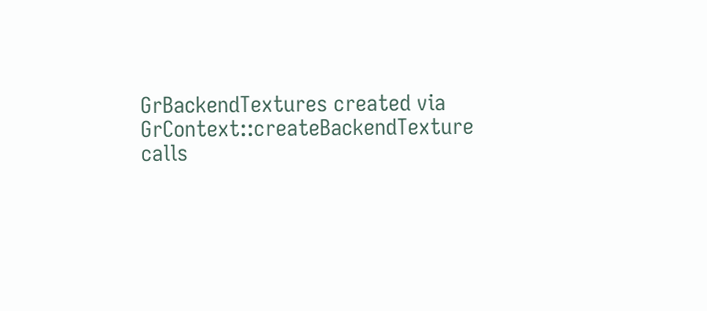GrBackendTextures created via GrContext::createBackendTexture calls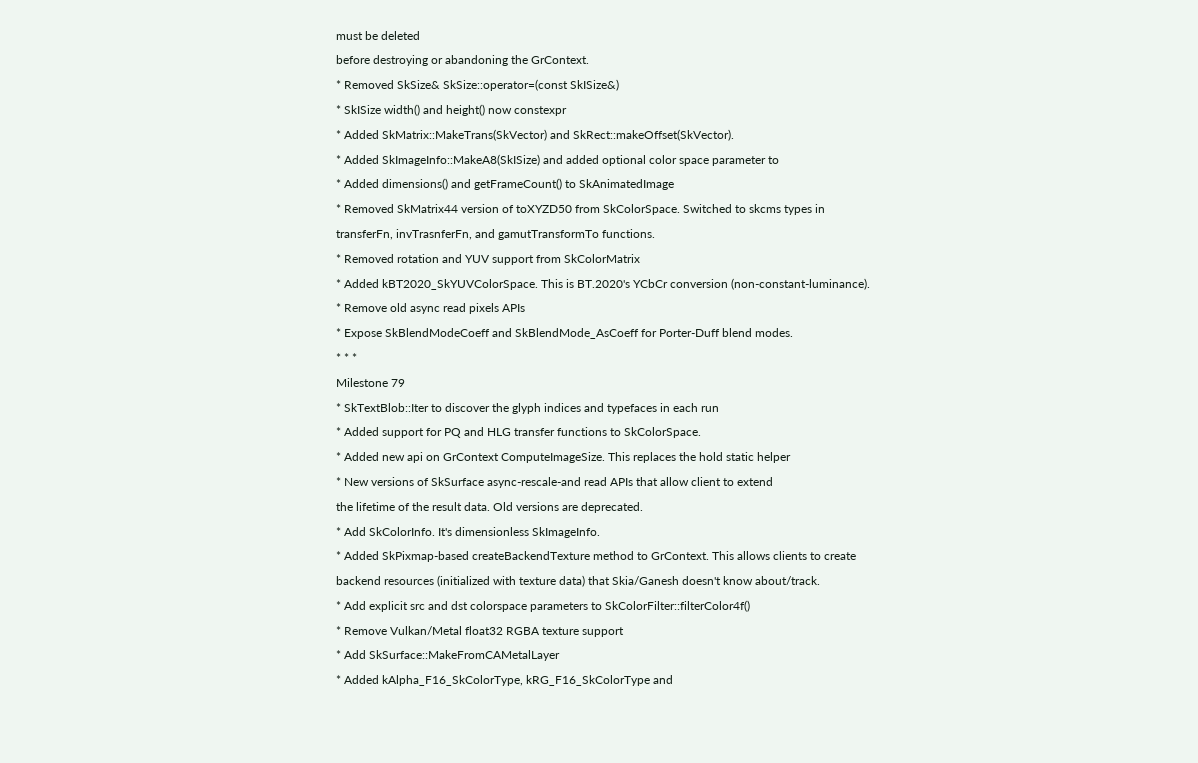must be deleted
before destroying or abandoning the GrContext.
* Removed SkSize& SkSize::operator=(const SkISize&)
* SkISize width() and height() now constexpr
* Added SkMatrix::MakeTrans(SkVector) and SkRect::makeOffset(SkVector).
* Added SkImageInfo::MakeA8(SkISize) and added optional color space parameter to
* Added dimensions() and getFrameCount() to SkAnimatedImage
* Removed SkMatrix44 version of toXYZD50 from SkColorSpace. Switched to skcms types in
transferFn, invTrasnferFn, and gamutTransformTo functions.
* Removed rotation and YUV support from SkColorMatrix
* Added kBT2020_SkYUVColorSpace. This is BT.2020's YCbCr conversion (non-constant-luminance).
* Remove old async read pixels APIs
* Expose SkBlendModeCoeff and SkBlendMode_AsCoeff for Porter-Duff blend modes.
* * *
Milestone 79
* SkTextBlob::Iter to discover the glyph indices and typefaces in each run
* Added support for PQ and HLG transfer functions to SkColorSpace.
* Added new api on GrContext ComputeImageSize. This replaces the hold static helper
* New versions of SkSurface async-rescale-and read APIs that allow client to extend
the lifetime of the result data. Old versions are deprecated.
* Add SkColorInfo. It's dimensionless SkImageInfo.
* Added SkPixmap-based createBackendTexture method to GrContext. This allows clients to create
backend resources (initialized with texture data) that Skia/Ganesh doesn't know about/track.
* Add explicit src and dst colorspace parameters to SkColorFilter::filterColor4f()
* Remove Vulkan/Metal float32 RGBA texture support
* Add SkSurface::MakeFromCAMetalLayer
* Added kAlpha_F16_SkColorType, kRG_F16_SkColorType and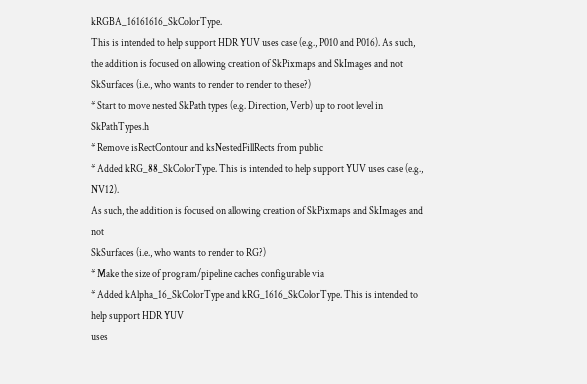kRGBA_16161616_SkColorType.
This is intended to help support HDR YUV uses case (e.g., P010 and P016). As such,
the addition is focused on allowing creation of SkPixmaps and SkImages and not
SkSurfaces (i.e., who wants to render to render to these?)
* Start to move nested SkPath types (e.g. Direction, Verb) up to root level in SkPathTypes.h
* Remove isRectContour and ksNestedFillRects from public
* Added kRG_88_SkColorType. This is intended to help support YUV uses case (e.g., NV12).
As such, the addition is focused on allowing creation of SkPixmaps and SkImages and not
SkSurfaces (i.e., who wants to render to RG?)
* Make the size of program/pipeline caches configurable via
* Added kAlpha_16_SkColorType and kRG_1616_SkColorType. This is intended to help support HDR YUV
uses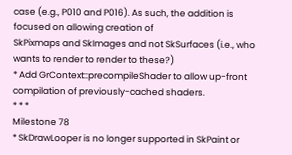case (e.g., P010 and P016). As such, the addition is focused on allowing creation of
SkPixmaps and SkImages and not SkSurfaces (i.e., who wants to render to render to these?)
* Add GrContext::precompileShader to allow up-front compilation of previously-cached shaders.
* * *
Milestone 78
* SkDrawLooper is no longer supported in SkPaint or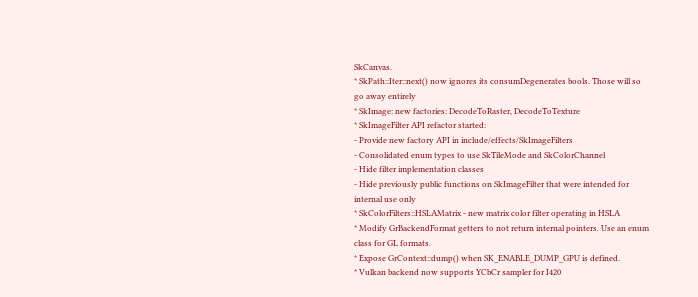SkCanvas.
* SkPath::Iter::next() now ignores its consumDegenerates bools. Those will so
go away entirely
* SkImage: new factories: DecodeToRaster, DecodeToTexture
* SkImageFilter API refactor started:
- Provide new factory API in include/effects/SkImageFilters
- Consolidated enum types to use SkTileMode and SkColorChannel
- Hide filter implementation classes
- Hide previously public functions on SkImageFilter that were intended for
internal use only
* SkColorFilters::HSLAMatrix - new matrix color filter operating in HSLA
* Modify GrBackendFormat getters to not return internal pointers. Use an enum
class for GL formats.
* Expose GrContext::dump() when SK_ENABLE_DUMP_GPU is defined.
* Vulkan backend now supports YCbCr sampler for I420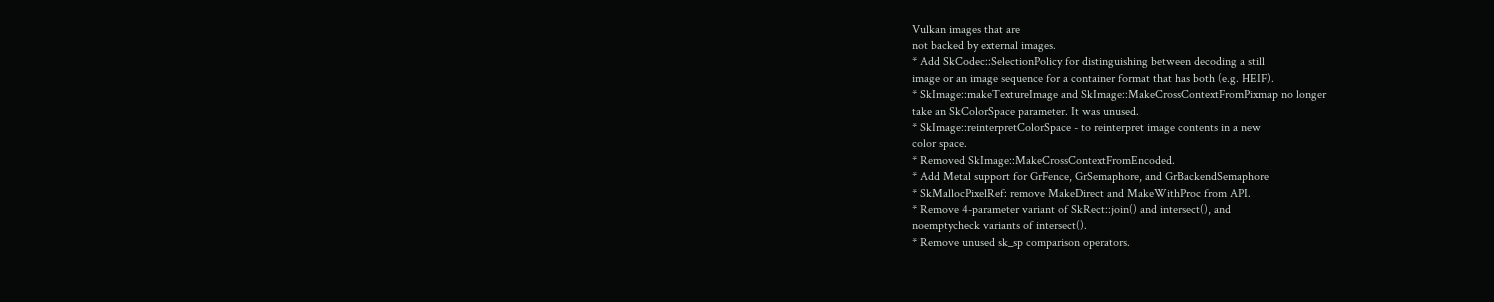Vulkan images that are
not backed by external images.
* Add SkCodec::SelectionPolicy for distinguishing between decoding a still
image or an image sequence for a container format that has both (e.g. HEIF).
* SkImage::makeTextureImage and SkImage::MakeCrossContextFromPixmap no longer
take an SkColorSpace parameter. It was unused.
* SkImage::reinterpretColorSpace - to reinterpret image contents in a new
color space.
* Removed SkImage::MakeCrossContextFromEncoded.
* Add Metal support for GrFence, GrSemaphore, and GrBackendSemaphore
* SkMallocPixelRef: remove MakeDirect and MakeWithProc from API.
* Remove 4-parameter variant of SkRect::join() and intersect(), and
noemptycheck variants of intersect().
* Remove unused sk_sp comparison operators.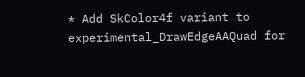* Add SkColor4f variant to experimental_DrawEdgeAAQuad for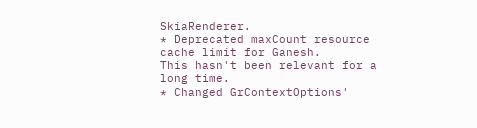SkiaRenderer.
* Deprecated maxCount resource cache limit for Ganesh.
This hasn't been relevant for a long time.
* Changed GrContextOptions'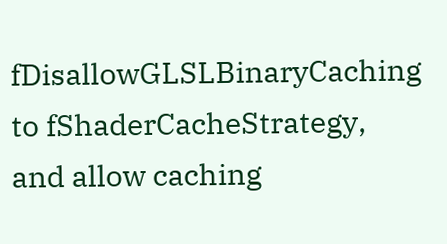fDisallowGLSLBinaryCaching to fShaderCacheStrategy,
and allow caching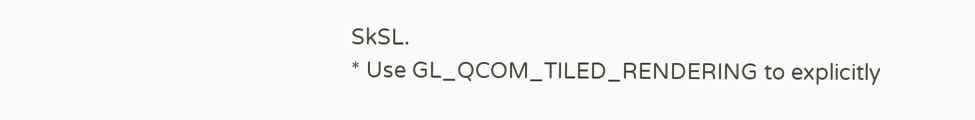SkSL.
* Use GL_QCOM_TILED_RENDERING to explicitly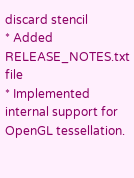discard stencil
* Added RELEASE_NOTES.txt file
* Implemented internal support for OpenGL tessellation.